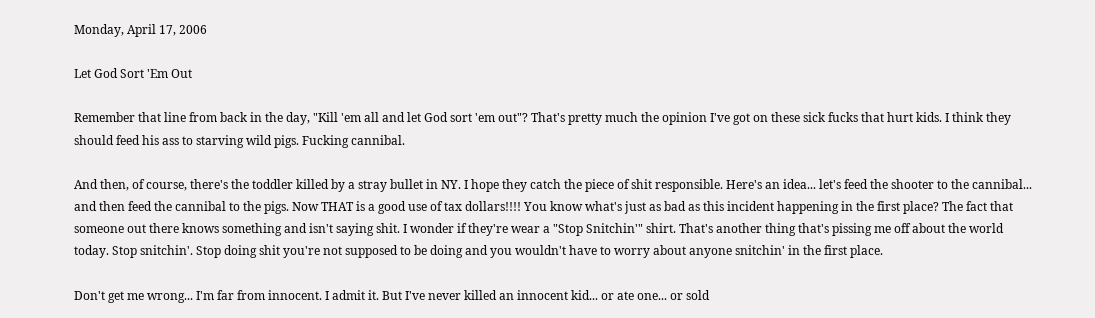Monday, April 17, 2006

Let God Sort 'Em Out

Remember that line from back in the day, "Kill 'em all and let God sort 'em out"? That's pretty much the opinion I've got on these sick fucks that hurt kids. I think they should feed his ass to starving wild pigs. Fucking cannibal.

And then, of course, there's the toddler killed by a stray bullet in NY. I hope they catch the piece of shit responsible. Here's an idea... let's feed the shooter to the cannibal... and then feed the cannibal to the pigs. Now THAT is a good use of tax dollars!!!! You know what's just as bad as this incident happening in the first place? The fact that someone out there knows something and isn't saying shit. I wonder if they're wear a "Stop Snitchin'" shirt. That's another thing that's pissing me off about the world today. Stop snitchin'. Stop doing shit you're not supposed to be doing and you wouldn't have to worry about anyone snitchin' in the first place.

Don't get me wrong... I'm far from innocent. I admit it. But I've never killed an innocent kid... or ate one... or sold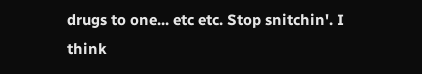drugs to one... etc etc. Stop snitchin'. I think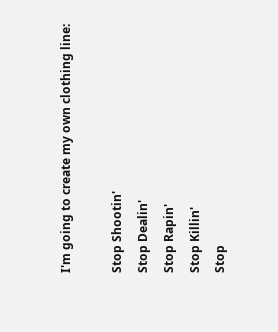I'm going to create my own clothing line:

Stop Shootin'
Stop Dealin'
Stop Rapin'
Stop Killin'
Stop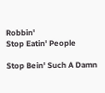Robbin'
Stop Eatin' People

Stop Bein' Such A Damn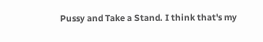Pussy and Take a Stand. I think that's my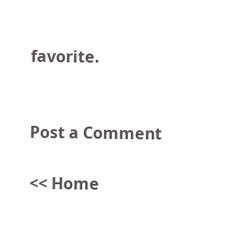favorite.


Post a Comment

<< Home